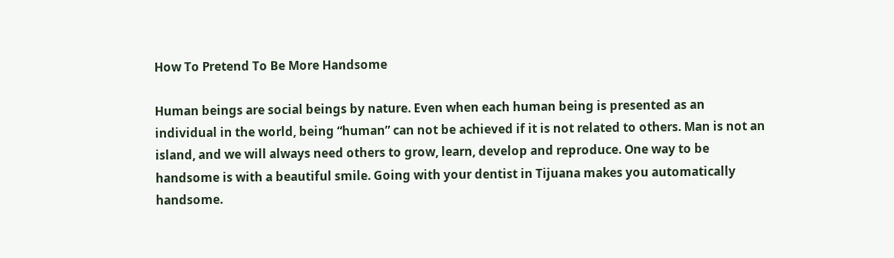How To Pretend To Be More Handsome

Human beings are social beings by nature. Even when each human being is presented as an individual in the world, being “human” can not be achieved if it is not related to others. Man is not an island, and we will always need others to grow, learn, develop and reproduce. One way to be handsome is with a beautiful smile. Going with your dentist in Tijuana makes you automatically handsome.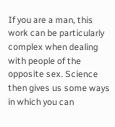If you are a man, this work can be particularly complex when dealing with people of the opposite sex. Science then gives us some ways in which you can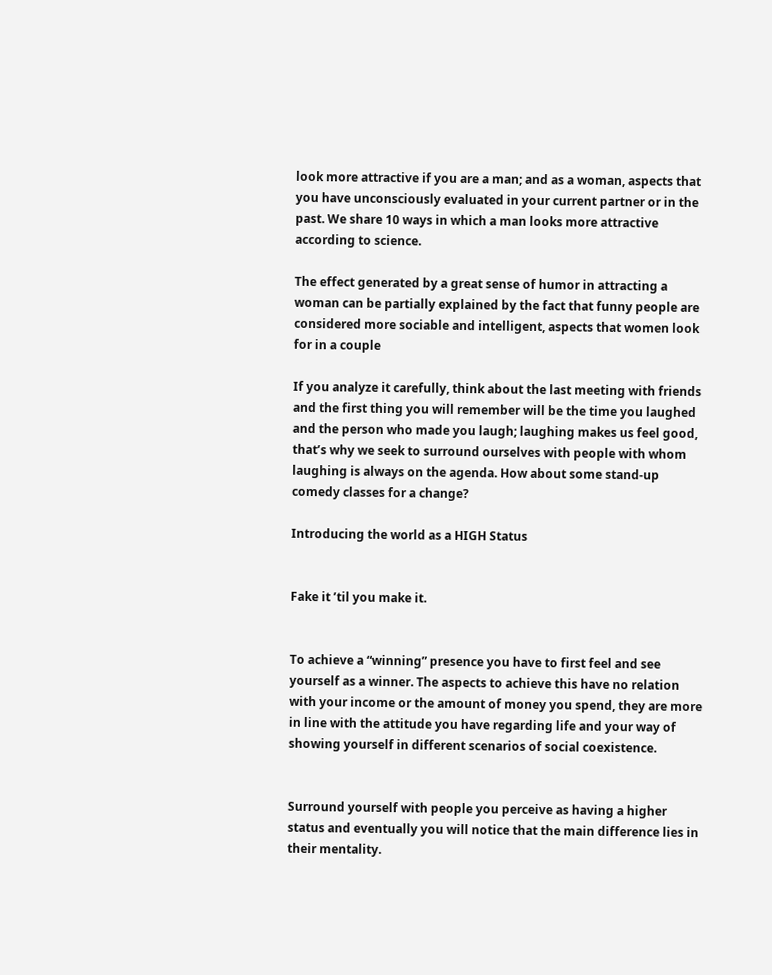look more attractive if you are a man; and as a woman, aspects that you have unconsciously evaluated in your current partner or in the past. We share 10 ways in which a man looks more attractive according to science.

The effect generated by a great sense of humor in attracting a woman can be partially explained by the fact that funny people are considered more sociable and intelligent, aspects that women look for in a couple

If you analyze it carefully, think about the last meeting with friends and the first thing you will remember will be the time you laughed and the person who made you laugh; laughing makes us feel good, that’s why we seek to surround ourselves with people with whom laughing is always on the agenda. How about some stand-up comedy classes for a change?

Introducing the world as a HIGH Status


Fake it ’til you make it.


To achieve a “winning” presence you have to first feel and see yourself as a winner. The aspects to achieve this have no relation with your income or the amount of money you spend, they are more in line with the attitude you have regarding life and your way of showing yourself in different scenarios of social coexistence.


Surround yourself with people you perceive as having a higher status and eventually you will notice that the main difference lies in their mentality.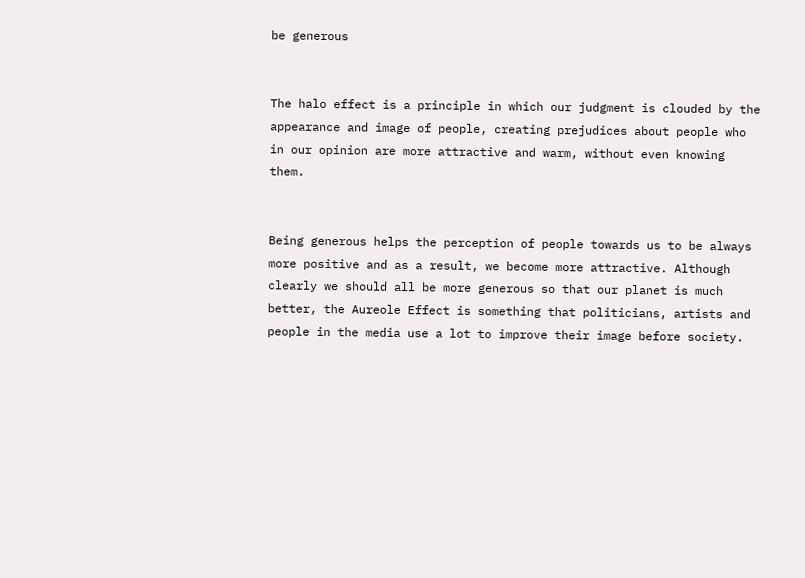be generous


The halo effect is a principle in which our judgment is clouded by the appearance and image of people, creating prejudices about people who in our opinion are more attractive and warm, without even knowing them.


Being generous helps the perception of people towards us to be always more positive and as a result, we become more attractive. Although clearly we should all be more generous so that our planet is much better, the Aureole Effect is something that politicians, artists and people in the media use a lot to improve their image before society.